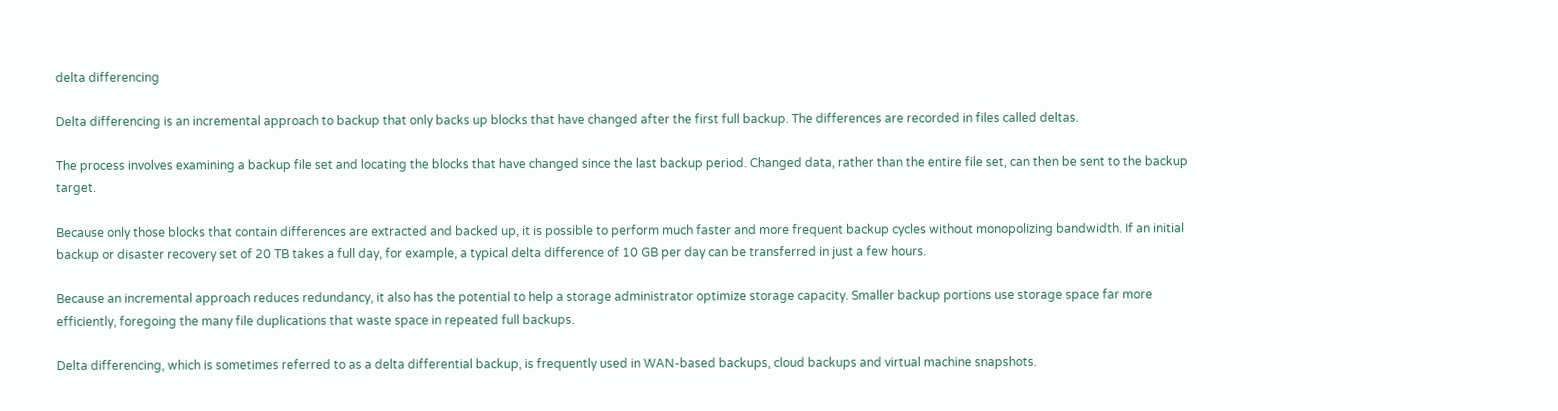delta differencing

Delta differencing is an incremental approach to backup that only backs up blocks that have changed after the first full backup. The differences are recorded in files called deltas.

The process involves examining a backup file set and locating the blocks that have changed since the last backup period. Changed data, rather than the entire file set, can then be sent to the backup target.

Because only those blocks that contain differences are extracted and backed up, it is possible to perform much faster and more frequent backup cycles without monopolizing bandwidth. If an initial backup or disaster recovery set of 20 TB takes a full day, for example, a typical delta difference of 10 GB per day can be transferred in just a few hours.

Because an incremental approach reduces redundancy, it also has the potential to help a storage administrator optimize storage capacity. Smaller backup portions use storage space far more efficiently, foregoing the many file duplications that waste space in repeated full backups.

Delta differencing, which is sometimes referred to as a delta differential backup, is frequently used in WAN-based backups, cloud backups and virtual machine snapshots.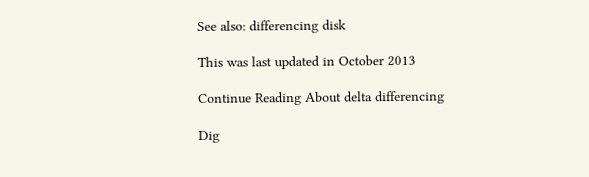See also: differencing disk

This was last updated in October 2013

Continue Reading About delta differencing

Dig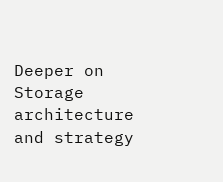Deeper on Storage architecture and strategy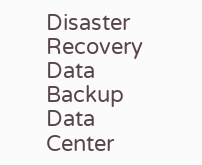Disaster Recovery
Data Backup
Data Center